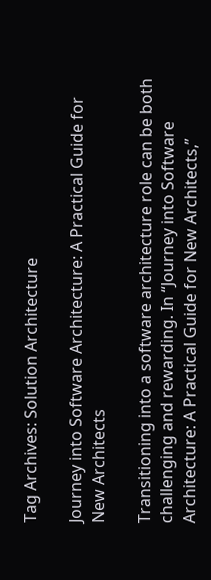Tag Archives: Solution Architecture

Journey into Software Architecture: A Practical Guide for New Architects

Transitioning into a software architecture role can be both challenging and rewarding. In “Journey into Software Architecture: A Practical Guide for New Architects,”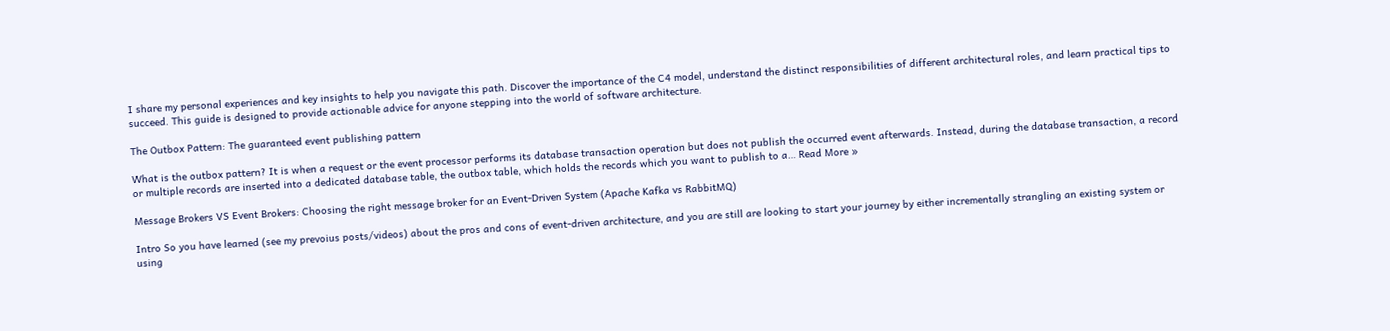I share my personal experiences and key insights to help you navigate this path. Discover the importance of the C4 model, understand the distinct responsibilities of different architectural roles, and learn practical tips to succeed. This guide is designed to provide actionable advice for anyone stepping into the world of software architecture.

The Outbox Pattern: The guaranteed event publishing pattern

What is the outbox pattern? It is when a request or the event processor performs its database transaction operation but does not publish the occurred event afterwards. Instead, during the database transaction, a record or multiple records are inserted into a dedicated database table, the outbox table, which holds the records which you want to publish to a… Read More »

Message Brokers VS Event Brokers: Choosing the right message broker for an Event-Driven System (Apache Kafka vs RabbitMQ)

Intro So you have learned (see my prevoius posts/videos) about the pros and cons of event-driven architecture, and you are still are looking to start your journey by either incrementally strangling an existing system or using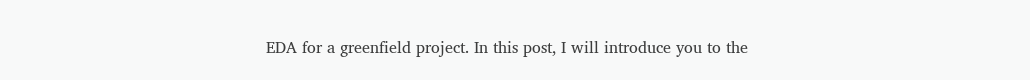EDA for a greenfield project. In this post, I will introduce you to the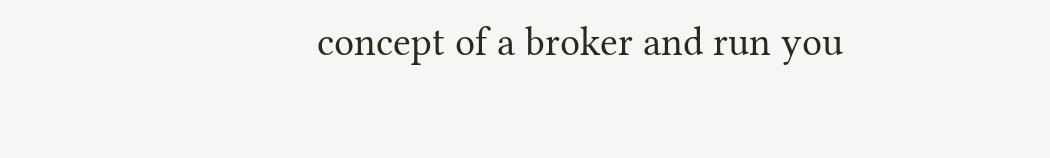concept of a broker and run you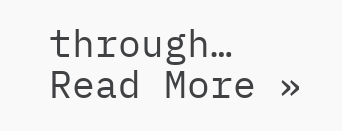through… Read More »